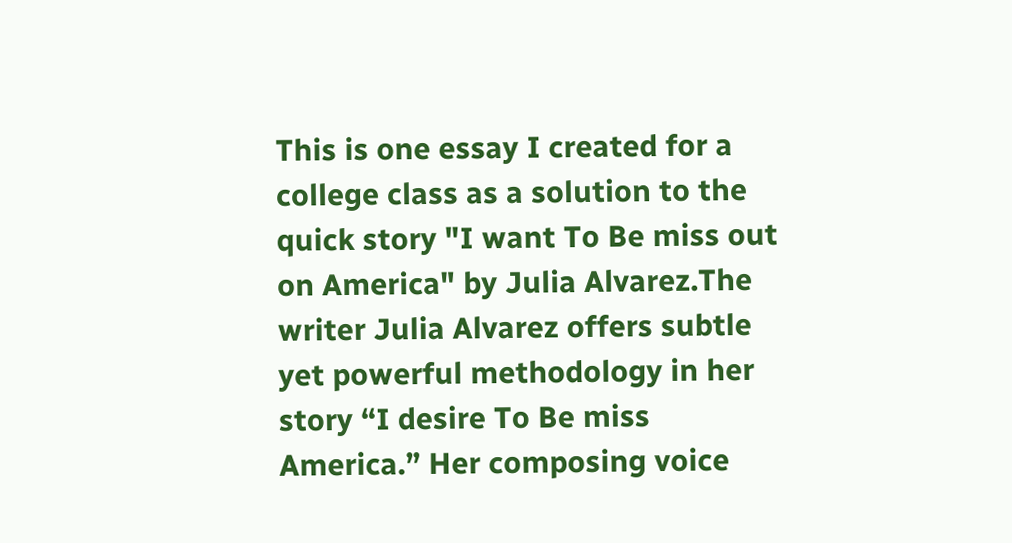This is one essay I created for a college class as a solution to the quick story "I want To Be miss out on America" by Julia Alvarez.The writer Julia Alvarez offers subtle yet powerful methodology in her story “I desire To Be miss America.” Her composing voice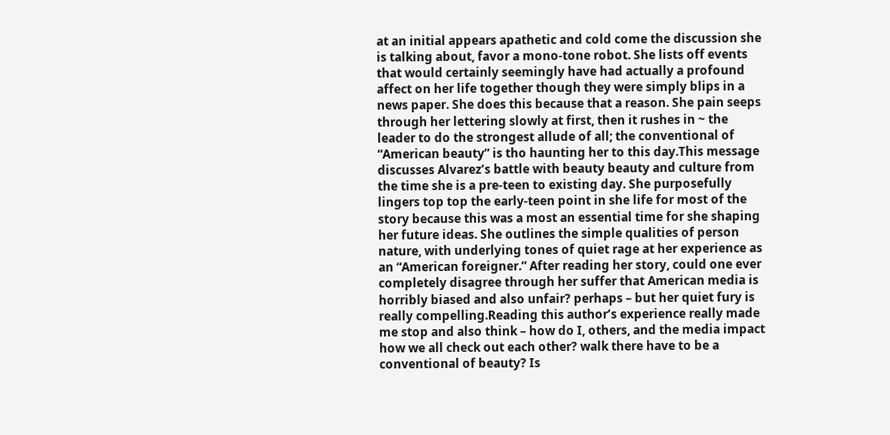at an initial appears apathetic and cold come the discussion she is talking about, favor a mono-tone robot. She lists off events that would certainly seemingly have had actually a profound affect on her life together though they were simply blips in a news paper. She does this because that a reason. She pain seeps through her lettering slowly at first, then it rushes in ~ the leader to do the strongest allude of all; the conventional of “American beauty” is tho haunting her to this day.This message discusses Alvarez’s battle with beauty beauty and culture from the time she is a pre-teen to existing day. She purposefully lingers top top the early-teen point in she life for most of the story because this was a most an essential time for she shaping her future ideas. She outlines the simple qualities of person nature, with underlying tones of quiet rage at her experience as an “American foreigner.” After reading her story, could one ever completely disagree through her suffer that American media is horribly biased and also unfair? perhaps – but her quiet fury is really compelling.Reading this author’s experience really made me stop and also think – how do I, others, and the media impact how we all check out each other? walk there have to be a conventional of beauty? Is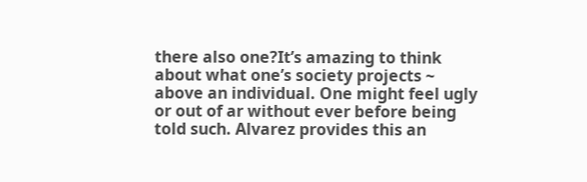there also one?It’s amazing to think about what one’s society projects ~ above an individual. One might feel ugly or out of ar without ever before being told such. Alvarez provides this an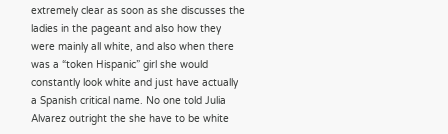extremely clear as soon as she discusses the ladies in the pageant and also how they were mainly all white, and also when there was a “token Hispanic” girl she would constantly look white and just have actually a Spanish critical name. No one told Julia Alvarez outright the she have to be white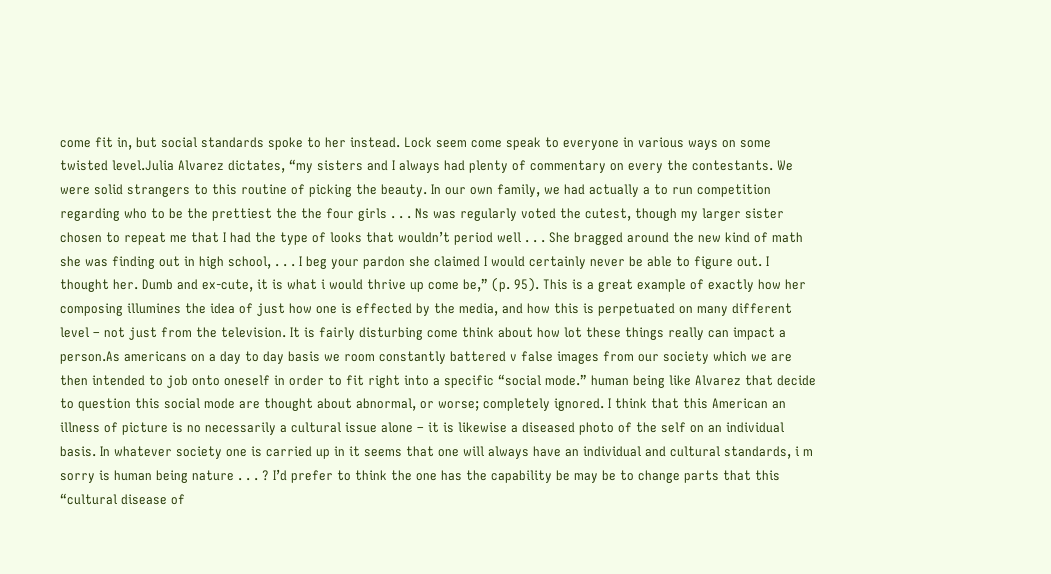come fit in, but social standards spoke to her instead. Lock seem come speak to everyone in various ways on some twisted level.Julia Alvarez dictates, “my sisters and I always had plenty of commentary on every the contestants. We were solid strangers to this routine of picking the beauty. In our own family, we had actually a to run competition regarding who to be the prettiest the the four girls . . . Ns was regularly voted the cutest, though my larger sister chosen to repeat me that I had the type of looks that wouldn’t period well . . . She bragged around the new kind of math she was finding out in high school, . . . I beg your pardon she claimed I would certainly never be able to figure out. I thought her. Dumb and ex-cute, it is what i would thrive up come be,” (p. 95). This is a great example of exactly how her composing illumines the idea of just how one is effected by the media, and how this is perpetuated on many different level – not just from the television. It is fairly disturbing come think about how lot these things really can impact a person.As americans on a day to day basis we room constantly battered v false images from our society which we are then intended to job onto oneself in order to fit right into a specific “social mode.” human being like Alvarez that decide to question this social mode are thought about abnormal, or worse; completely ignored. I think that this American an illness of picture is no necessarily a cultural issue alone – it is likewise a diseased photo of the self on an individual basis. In whatever society one is carried up in it seems that one will always have an individual and cultural standards, i m sorry is human being nature . . . ? I’d prefer to think the one has the capability be may be to change parts that this “cultural disease of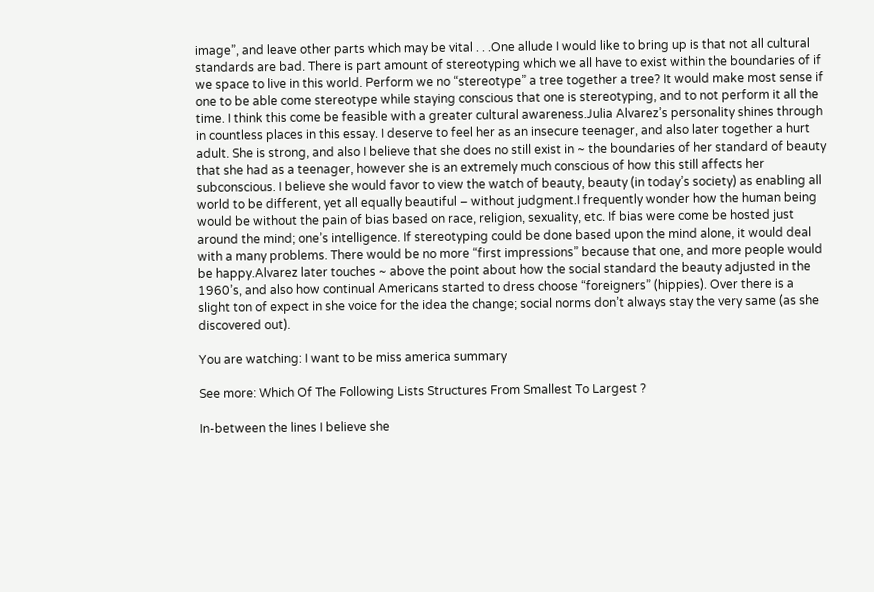image”, and leave other parts which may be vital . . .One allude I would like to bring up is that not all cultural standards are bad. There is part amount of stereotyping which we all have to exist within the boundaries of if we space to live in this world. Perform we no “stereotype” a tree together a tree? It would make most sense if one to be able come stereotype while staying conscious that one is stereotyping, and to not perform it all the time. I think this come be feasible with a greater cultural awareness.Julia Alvarez’s personality shines through in countless places in this essay. I deserve to feel her as an insecure teenager, and also later together a hurt adult. She is strong, and also I believe that she does no still exist in ~ the boundaries of her standard of beauty that she had as a teenager, however she is an extremely much conscious of how this still affects her subconscious. I believe she would favor to view the watch of beauty, beauty (in today’s society) as enabling all world to be different, yet all equally beautiful – without judgment.I frequently wonder how the human being would be without the pain of bias based on race, religion, sexuality, etc. If bias were come be hosted just around the mind; one’s intelligence. If stereotyping could be done based upon the mind alone, it would deal with a many problems. There would be no more “first impressions” because that one, and more people would be happy.Alvarez later touches ~ above the point about how the social standard the beauty adjusted in the 1960’s, and also how continual Americans started to dress choose “foreigners” (hippies). Over there is a slight ton of expect in she voice for the idea the change; social norms don’t always stay the very same (as she discovered out).

You are watching: I want to be miss america summary

See more: Which Of The Following Lists Structures From Smallest To Largest ?

In-between the lines I believe she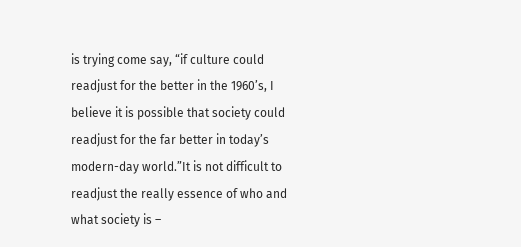is trying come say, “if culture could readjust for the better in the 1960’s, I believe it is possible that society could readjust for the far better in today’s modern-day world.”It is not difficult to readjust the really essence of who and what society is –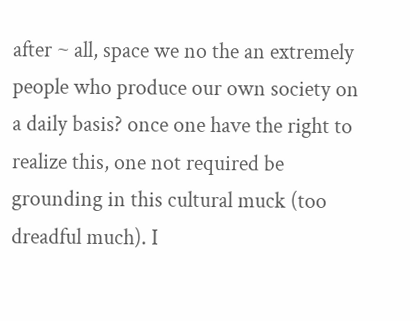after ~ all, space we no the an extremely people who produce our own society on a daily basis? once one have the right to realize this, one not required be grounding in this cultural muck (too dreadful much). I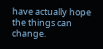have actually hope the things can change.